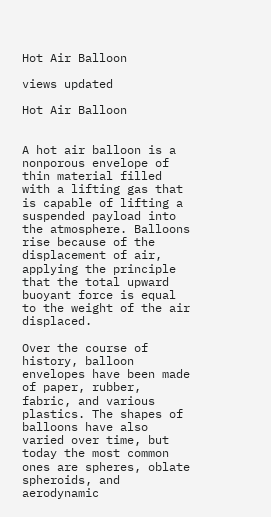Hot Air Balloon

views updated

Hot Air Balloon


A hot air balloon is a nonporous envelope of thin material filled with a lifting gas that is capable of lifting a suspended payload into the atmosphere. Balloons rise because of the displacement of air, applying the principle that the total upward buoyant force is equal to the weight of the air displaced.

Over the course of history, balloon envelopes have been made of paper, rubber, fabric, and various plastics. The shapes of balloons have also varied over time, but today the most common ones are spheres, oblate spheroids, and aerodynamic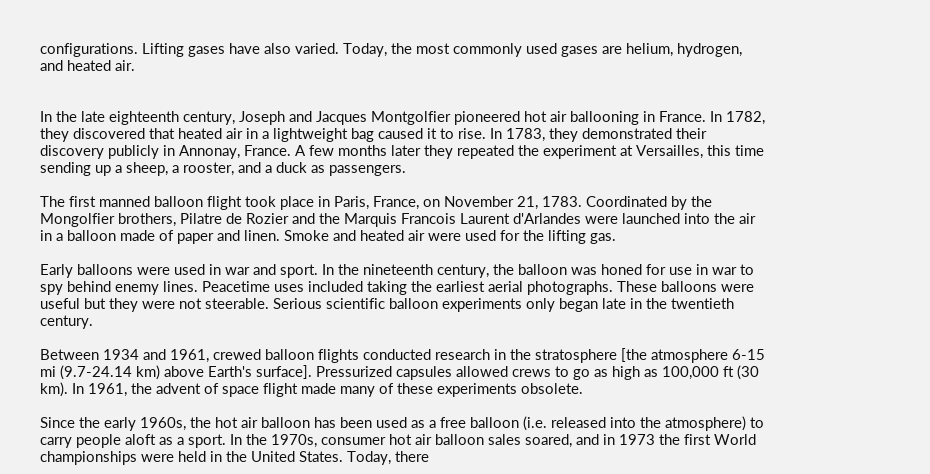configurations. Lifting gases have also varied. Today, the most commonly used gases are helium, hydrogen, and heated air.


In the late eighteenth century, Joseph and Jacques Montgolfier pioneered hot air ballooning in France. In 1782, they discovered that heated air in a lightweight bag caused it to rise. In 1783, they demonstrated their discovery publicly in Annonay, France. A few months later they repeated the experiment at Versailles, this time sending up a sheep, a rooster, and a duck as passengers.

The first manned balloon flight took place in Paris, France, on November 21, 1783. Coordinated by the Mongolfier brothers, Pilatre de Rozier and the Marquis Francois Laurent d'Arlandes were launched into the air in a balloon made of paper and linen. Smoke and heated air were used for the lifting gas.

Early balloons were used in war and sport. In the nineteenth century, the balloon was honed for use in war to spy behind enemy lines. Peacetime uses included taking the earliest aerial photographs. These balloons were useful but they were not steerable. Serious scientific balloon experiments only began late in the twentieth century.

Between 1934 and 1961, crewed balloon flights conducted research in the stratosphere [the atmosphere 6-15 mi (9.7-24.14 km) above Earth's surface]. Pressurized capsules allowed crews to go as high as 100,000 ft (30 km). In 1961, the advent of space flight made many of these experiments obsolete.

Since the early 1960s, the hot air balloon has been used as a free balloon (i.e. released into the atmosphere) to carry people aloft as a sport. In the 1970s, consumer hot air balloon sales soared, and in 1973 the first World championships were held in the United States. Today, there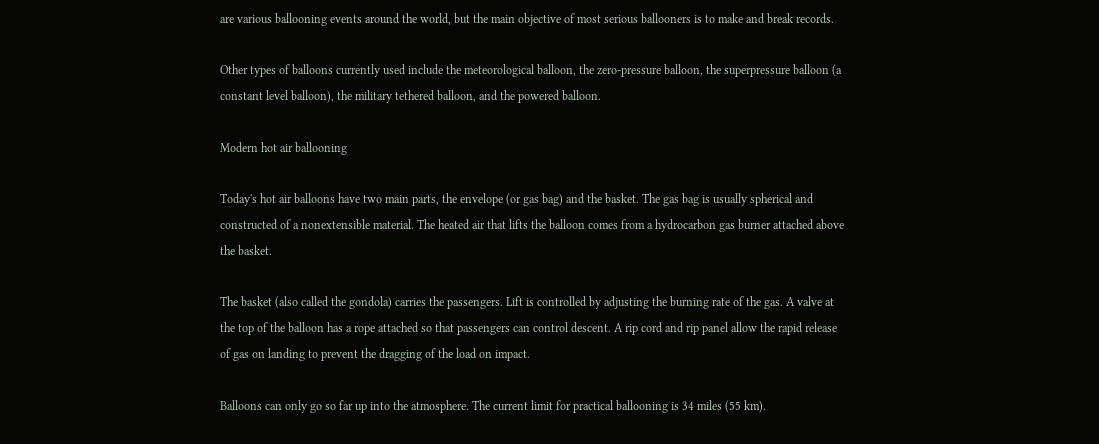are various ballooning events around the world, but the main objective of most serious ballooners is to make and break records.

Other types of balloons currently used include the meteorological balloon, the zero-pressure balloon, the superpressure balloon (a constant level balloon), the military tethered balloon, and the powered balloon.

Modern hot air ballooning

Today's hot air balloons have two main parts, the envelope (or gas bag) and the basket. The gas bag is usually spherical and constructed of a nonextensible material. The heated air that lifts the balloon comes from a hydrocarbon gas burner attached above the basket.

The basket (also called the gondola) carries the passengers. Lift is controlled by adjusting the burning rate of the gas. A valve at the top of the balloon has a rope attached so that passengers can control descent. A rip cord and rip panel allow the rapid release of gas on landing to prevent the dragging of the load on impact.

Balloons can only go so far up into the atmosphere. The current limit for practical ballooning is 34 miles (55 km).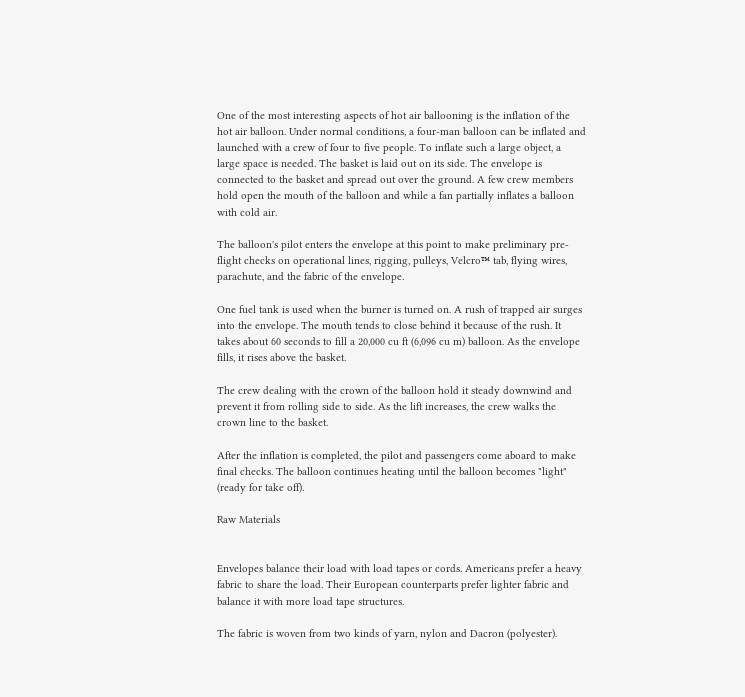One of the most interesting aspects of hot air ballooning is the inflation of the hot air balloon. Under normal conditions, a four-man balloon can be inflated and launched with a crew of four to five people. To inflate such a large object, a large space is needed. The basket is laid out on its side. The envelope is connected to the basket and spread out over the ground. A few crew members hold open the mouth of the balloon and while a fan partially inflates a balloon with cold air.

The balloon's pilot enters the envelope at this point to make preliminary pre-flight checks on operational lines, rigging, pulleys, Velcro™ tab, flying wires, parachute, and the fabric of the envelope.

One fuel tank is used when the burner is turned on. A rush of trapped air surges into the envelope. The mouth tends to close behind it because of the rush. It takes about 60 seconds to fill a 20,000 cu ft (6,096 cu m) balloon. As the envelope fills, it rises above the basket.

The crew dealing with the crown of the balloon hold it steady downwind and prevent it from rolling side to side. As the lift increases, the crew walks the crown line to the basket.

After the inflation is completed, the pilot and passengers come aboard to make final checks. The balloon continues heating until the balloon becomes "light" (ready for take off).

Raw Materials


Envelopes balance their load with load tapes or cords. Americans prefer a heavy fabric to share the load. Their European counterparts prefer lighter fabric and balance it with more load tape structures.

The fabric is woven from two kinds of yarn, nylon and Dacron (polyester).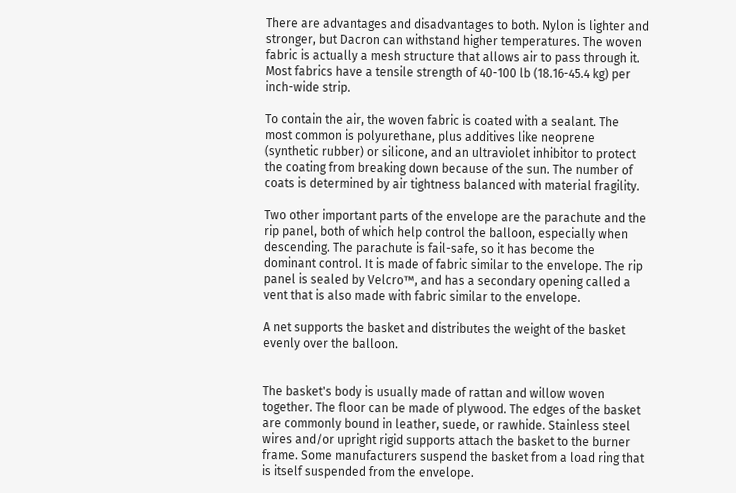There are advantages and disadvantages to both. Nylon is lighter and stronger, but Dacron can withstand higher temperatures. The woven fabric is actually a mesh structure that allows air to pass through it. Most fabrics have a tensile strength of 40-100 lb (18.16-45.4 kg) per inch-wide strip.

To contain the air, the woven fabric is coated with a sealant. The most common is polyurethane, plus additives like neoprene (synthetic rubber) or silicone, and an ultraviolet inhibitor to protect the coating from breaking down because of the sun. The number of coats is determined by air tightness balanced with material fragility.

Two other important parts of the envelope are the parachute and the rip panel, both of which help control the balloon, especially when descending. The parachute is fail-safe, so it has become the dominant control. It is made of fabric similar to the envelope. The rip panel is sealed by Velcro™, and has a secondary opening called a vent that is also made with fabric similar to the envelope.

A net supports the basket and distributes the weight of the basket evenly over the balloon.


The basket's body is usually made of rattan and willow woven together. The floor can be made of plywood. The edges of the basket are commonly bound in leather, suede, or rawhide. Stainless steel wires and/or upright rigid supports attach the basket to the burner frame. Some manufacturers suspend the basket from a load ring that is itself suspended from the envelope.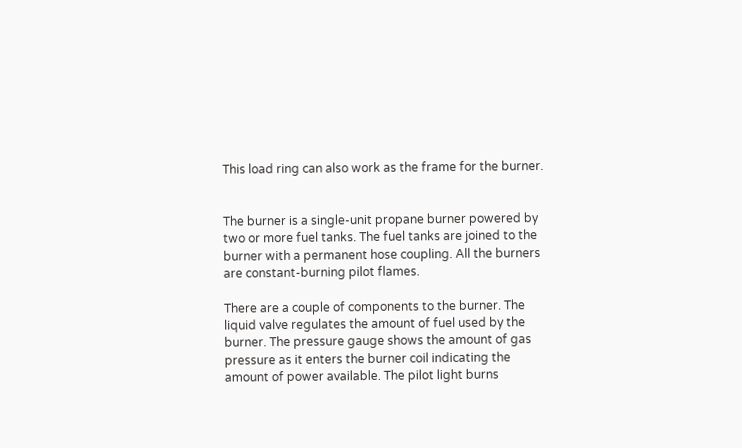This load ring can also work as the frame for the burner.


The burner is a single-unit propane burner powered by two or more fuel tanks. The fuel tanks are joined to the burner with a permanent hose coupling. All the burners are constant-burning pilot flames.

There are a couple of components to the burner. The liquid valve regulates the amount of fuel used by the burner. The pressure gauge shows the amount of gas pressure as it enters the burner coil indicating the amount of power available. The pilot light burns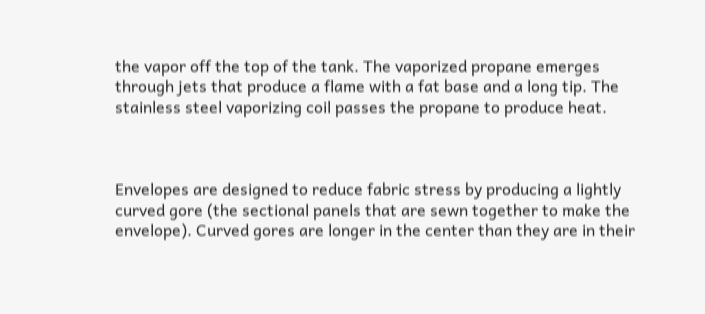the vapor off the top of the tank. The vaporized propane emerges through jets that produce a flame with a fat base and a long tip. The stainless steel vaporizing coil passes the propane to produce heat.



Envelopes are designed to reduce fabric stress by producing a lightly curved gore (the sectional panels that are sewn together to make the envelope). Curved gores are longer in the center than they are in their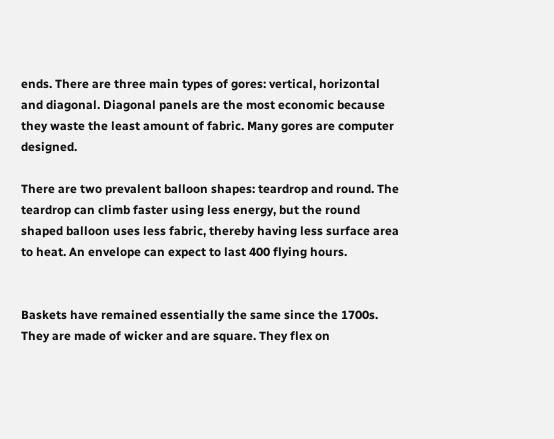ends. There are three main types of gores: vertical, horizontal and diagonal. Diagonal panels are the most economic because they waste the least amount of fabric. Many gores are computer designed.

There are two prevalent balloon shapes: teardrop and round. The teardrop can climb faster using less energy, but the round shaped balloon uses less fabric, thereby having less surface area to heat. An envelope can expect to last 400 flying hours.


Baskets have remained essentially the same since the 1700s. They are made of wicker and are square. They flex on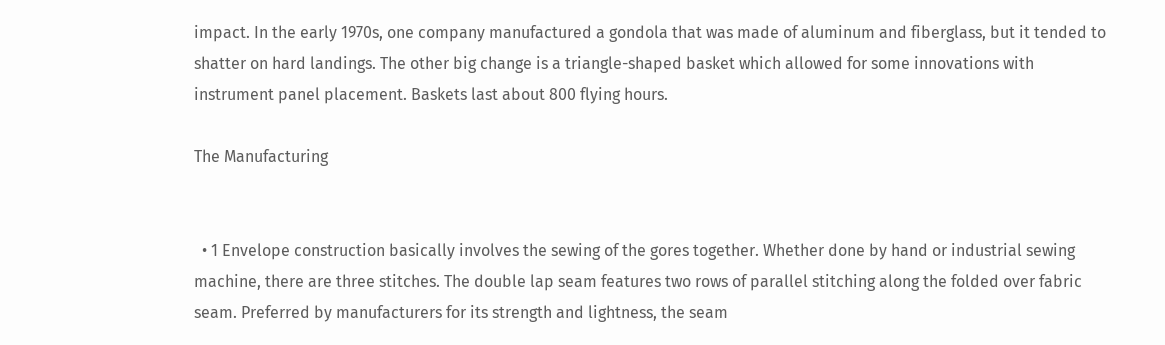impact. In the early 1970s, one company manufactured a gondola that was made of aluminum and fiberglass, but it tended to shatter on hard landings. The other big change is a triangle-shaped basket which allowed for some innovations with instrument panel placement. Baskets last about 800 flying hours.

The Manufacturing


  • 1 Envelope construction basically involves the sewing of the gores together. Whether done by hand or industrial sewing machine, there are three stitches. The double lap seam features two rows of parallel stitching along the folded over fabric seam. Preferred by manufacturers for its strength and lightness, the seam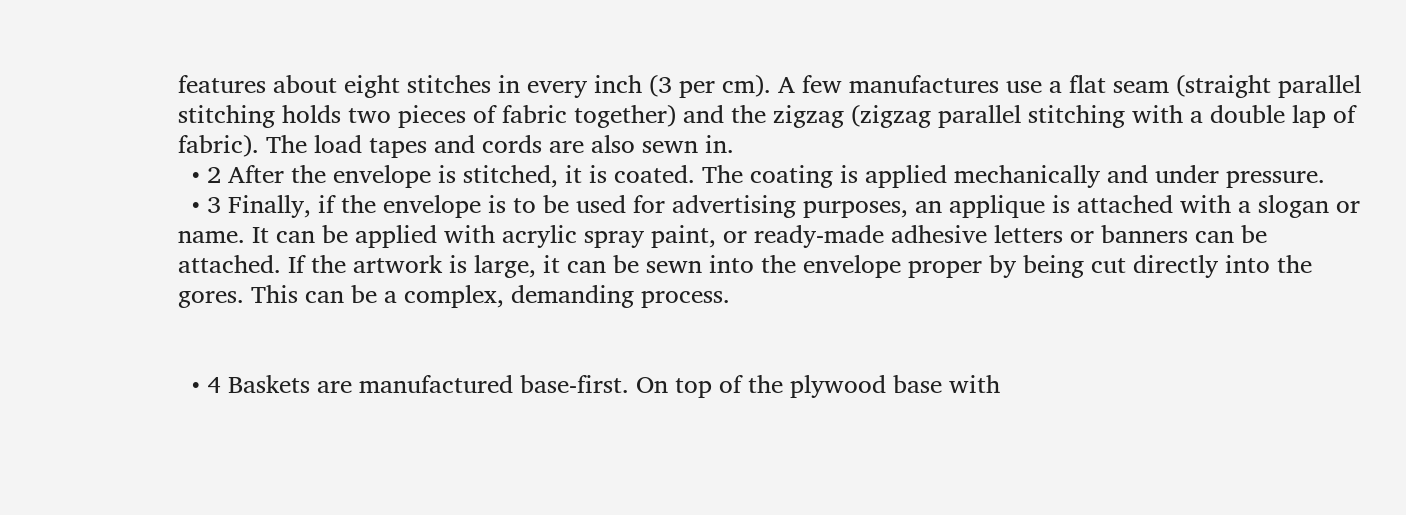features about eight stitches in every inch (3 per cm). A few manufactures use a flat seam (straight parallel stitching holds two pieces of fabric together) and the zigzag (zigzag parallel stitching with a double lap of fabric). The load tapes and cords are also sewn in.
  • 2 After the envelope is stitched, it is coated. The coating is applied mechanically and under pressure.
  • 3 Finally, if the envelope is to be used for advertising purposes, an applique is attached with a slogan or name. It can be applied with acrylic spray paint, or ready-made adhesive letters or banners can be attached. If the artwork is large, it can be sewn into the envelope proper by being cut directly into the gores. This can be a complex, demanding process.


  • 4 Baskets are manufactured base-first. On top of the plywood base with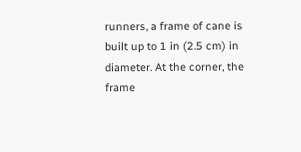runners, a frame of cane is built up to 1 in (2.5 cm) in diameter. At the corner, the frame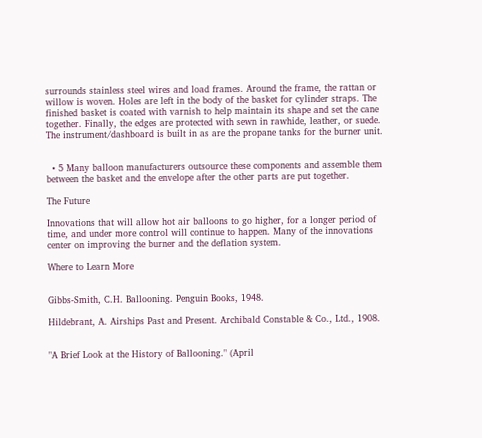surrounds stainless steel wires and load frames. Around the frame, the rattan or willow is woven. Holes are left in the body of the basket for cylinder straps. The finished basket is coated with varnish to help maintain its shape and set the cane together. Finally, the edges are protected with sewn in rawhide, leather, or suede. The instrument/dashboard is built in as are the propane tanks for the burner unit.


  • 5 Many balloon manufacturers outsource these components and assemble them between the basket and the envelope after the other parts are put together.

The Future

Innovations that will allow hot air balloons to go higher, for a longer period of time, and under more control will continue to happen. Many of the innovations center on improving the burner and the deflation system.

Where to Learn More


Gibbs-Smith, C.H. Ballooning. Penguin Books, 1948.

Hildebrant, A. Airships Past and Present. Archibald Constable & Co., Ltd., 1908.


"A Brief Look at the History of Ballooning." (April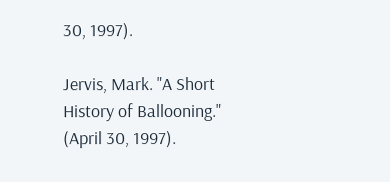30, 1997).

Jervis, Mark. "A Short History of Ballooning." (April 30, 1997).